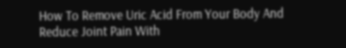How To Remove Uric Acid From Your Body And Reduce Joint Pain With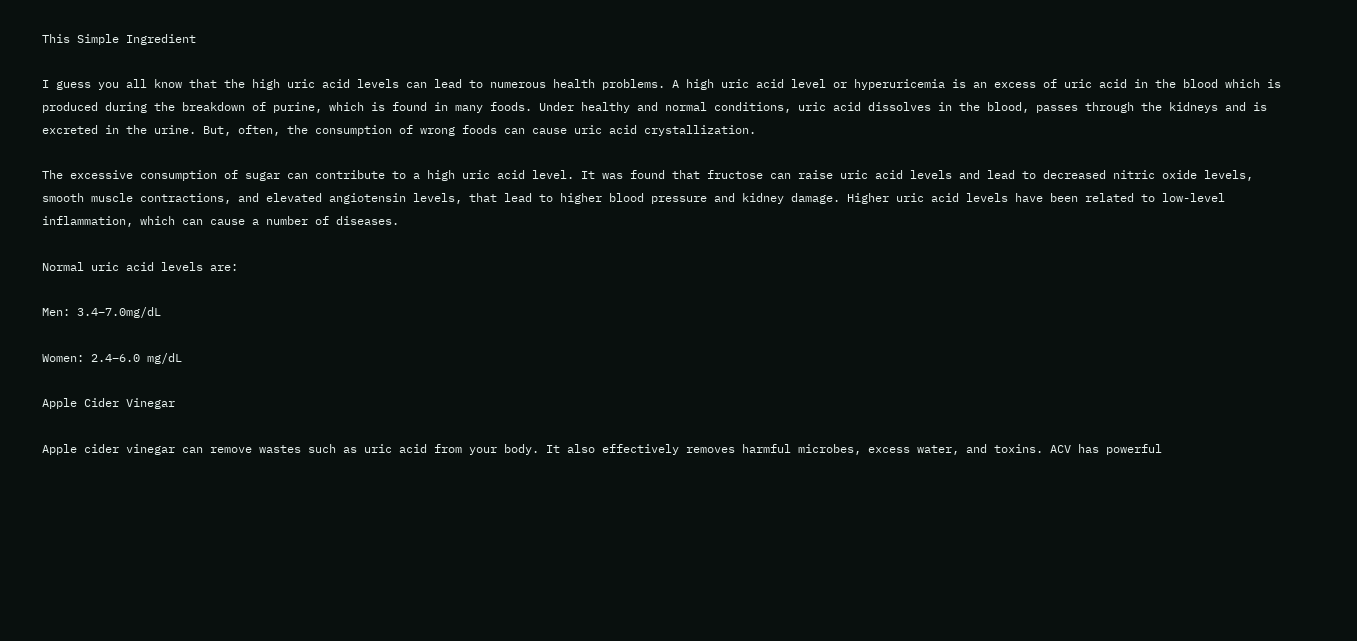This Simple Ingredient

I guess you all know that the high uric acid levels can lead to numerous health problems. A high uric acid level or hyperuricemia is an excess of uric acid in the blood which is produced during the breakdown of purine, which is found in many foods. Under healthy and normal conditions, uric acid dissolves in the blood, passes through the kidneys and is excreted in the urine. But, often, the consumption of wrong foods can cause uric acid crystallization.

The excessive consumption of sugar can contribute to a high uric acid level. It was found that fructose can raise uric acid levels and lead to decreased nitric oxide levels, smooth muscle contractions, and elevated angiotensin levels, that lead to higher blood pressure and kidney damage. Higher uric acid levels have been related to low-level inflammation, which can cause a number of diseases.

Normal uric acid levels are:

Men: 3.4–7.0mg/dL

Women: 2.4–6.0 mg/dL

Apple Cider Vinegar

Apple cider vinegar can remove wastes such as uric acid from your body. It also effectively removes harmful microbes, excess water, and toxins. ACV has powerful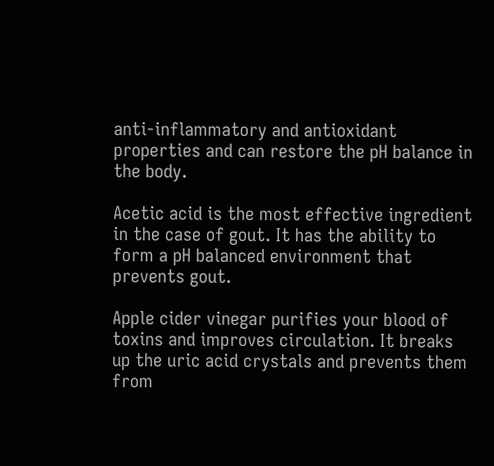anti-inflammatory and antioxidant properties and can restore the pH balance in the body.

Acetic acid is the most effective ingredient in the case of gout. It has the ability to form a pH balanced environment that prevents gout.

Apple cider vinegar purifies your blood of toxins and improves circulation. It breaks up the uric acid crystals and prevents them from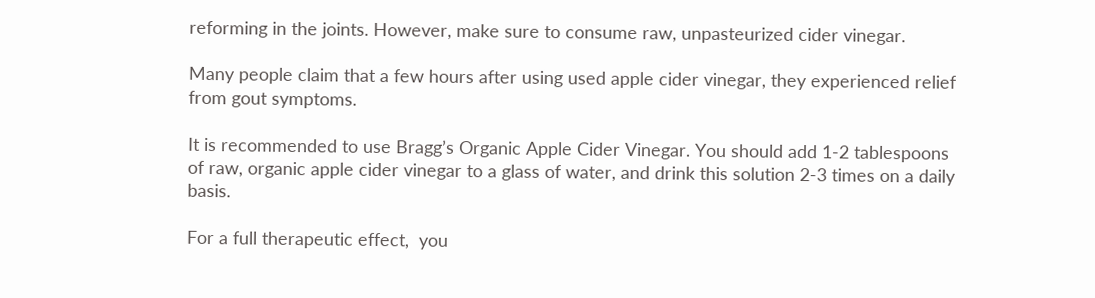reforming in the joints. However, make sure to consume raw, unpasteurized cider vinegar.

Many people claim that a few hours after using used apple cider vinegar, they experienced relief from gout symptoms.

It is recommended to use Bragg’s Organic Apple Cider Vinegar. You should add 1-2 tablespoons of raw, organic apple cider vinegar to a glass of water, and drink this solution 2-3 times on a daily basis.

For a full therapeutic effect,  you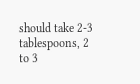should take 2-3 tablespoons, 2 to 3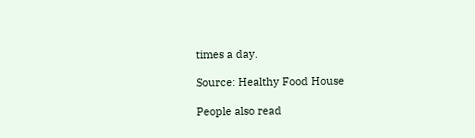times a day.

Source: Healthy Food House

People also read